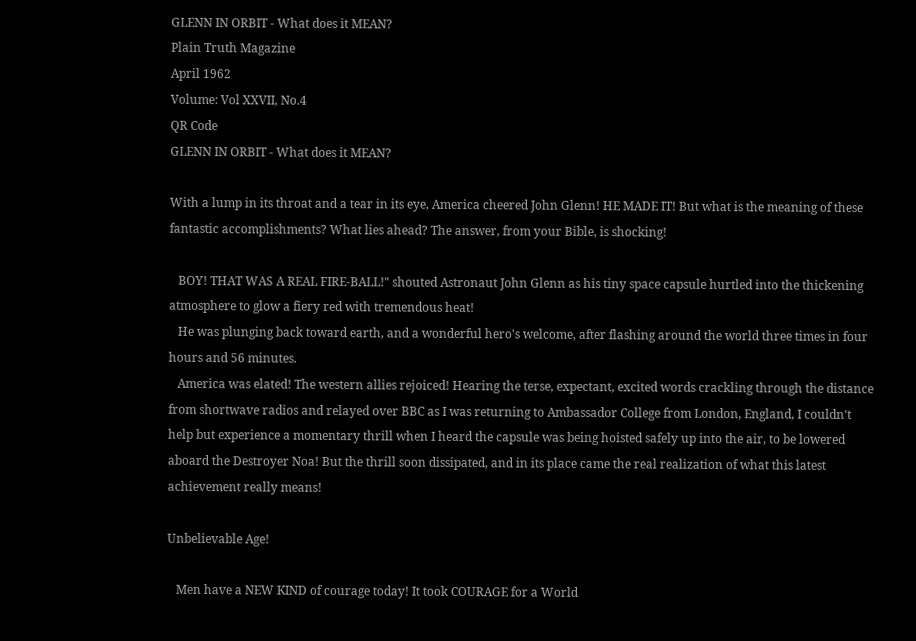GLENN IN ORBIT - What does it MEAN?
Plain Truth Magazine
April 1962
Volume: Vol XXVII, No.4
QR Code
GLENN IN ORBIT - What does it MEAN?

With a lump in its throat and a tear in its eye, America cheered John Glenn! HE MADE IT! But what is the meaning of these fantastic accomplishments? What lies ahead? The answer, from your Bible, is shocking!

   BOY! THAT WAS A REAL FIRE-BALL!" shouted Astronaut John Glenn as his tiny space capsule hurtled into the thickening atmosphere to glow a fiery red with tremendous heat!
   He was plunging back toward earth, and a wonderful hero's welcome, after flashing around the world three times in four hours and 56 minutes.
   America was elated! The western allies rejoiced! Hearing the terse, expectant, excited words crackling through the distance from shortwave radios and relayed over BBC as I was returning to Ambassador College from London, England, I couldn't help but experience a momentary thrill when I heard the capsule was being hoisted safely up into the air, to be lowered aboard the Destroyer Noa! But the thrill soon dissipated, and in its place came the real realization of what this latest achievement really means!

Unbelievable Age!

   Men have a NEW KIND of courage today! It took COURAGE for a World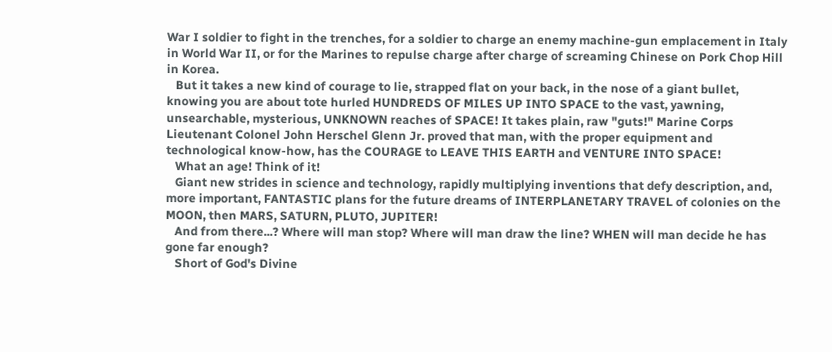War I soldier to fight in the trenches, for a soldier to charge an enemy machine-gun emplacement in Italy in World War II, or for the Marines to repulse charge after charge of screaming Chinese on Pork Chop Hill in Korea.
   But it takes a new kind of courage to lie, strapped flat on your back, in the nose of a giant bullet, knowing you are about tote hurled HUNDREDS OF MILES UP INTO SPACE to the vast, yawning, unsearchable, mysterious, UNKNOWN reaches of SPACE! It takes plain, raw "guts!" Marine Corps Lieutenant Colonel John Herschel Glenn Jr. proved that man, with the proper equipment and technological know-how, has the COURAGE to LEAVE THIS EARTH and VENTURE INTO SPACE!
   What an age! Think of it!
   Giant new strides in science and technology, rapidly multiplying inventions that defy description, and, more important, FANTASTIC plans for the future dreams of INTERPLANETARY TRAVEL of colonies on the MOON, then MARS, SATURN, PLUTO, JUPITER!
   And from there...? Where will man stop? Where will man draw the line? WHEN will man decide he has gone far enough?
   Short of God's Divine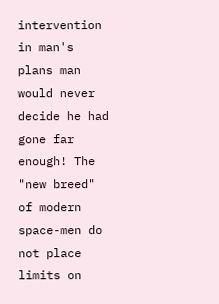intervention in man's plans man would never decide he had gone far enough! The "new breed" of modern space-men do not place limits on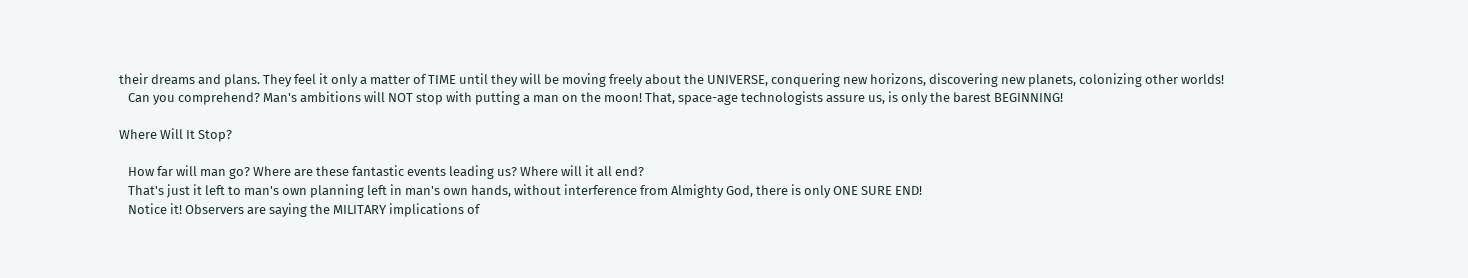their dreams and plans. They feel it only a matter of TIME until they will be moving freely about the UNIVERSE, conquering new horizons, discovering new planets, colonizing other worlds!
   Can you comprehend? Man's ambitions will NOT stop with putting a man on the moon! That, space-age technologists assure us, is only the barest BEGINNING!

Where Will It Stop?

   How far will man go? Where are these fantastic events leading us? Where will it all end?
   That's just it left to man's own planning left in man's own hands, without interference from Almighty God, there is only ONE SURE END!
   Notice it! Observers are saying the MILITARY implications of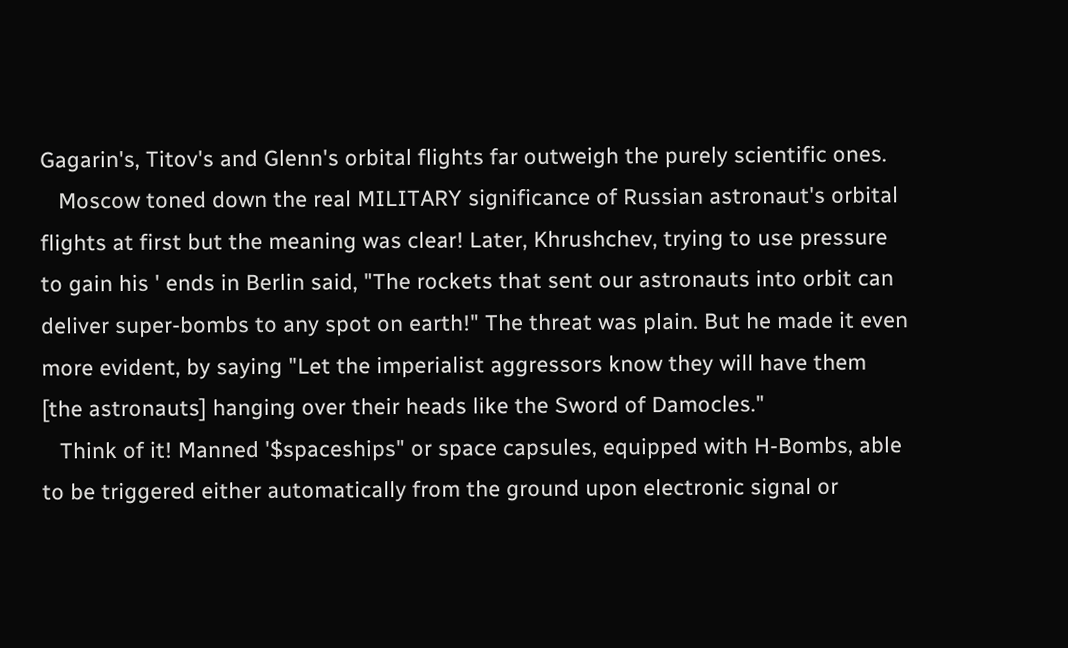Gagarin's, Titov's and Glenn's orbital flights far outweigh the purely scientific ones.
   Moscow toned down the real MILITARY significance of Russian astronaut's orbital flights at first but the meaning was clear! Later, Khrushchev, trying to use pressure to gain his ' ends in Berlin said, "The rockets that sent our astronauts into orbit can deliver super-bombs to any spot on earth!" The threat was plain. But he made it even more evident, by saying "Let the imperialist aggressors know they will have them [the astronauts] hanging over their heads like the Sword of Damocles."
   Think of it! Manned '$spaceships" or space capsules, equipped with H-Bombs, able to be triggered either automatically from the ground upon electronic signal or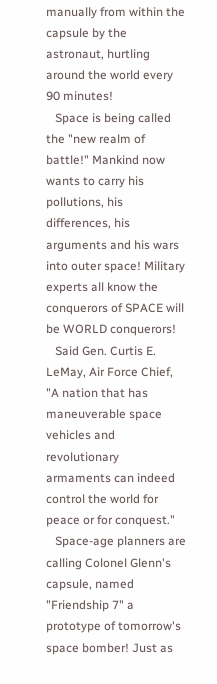manually from within the capsule by the astronaut, hurtling around the world every 90 minutes!
   Space is being called the "new realm of battle!" Mankind now wants to carry his pollutions, his differences, his arguments and his wars into outer space! Military experts all know the conquerors of SPACE will be WORLD conquerors!
   Said Gen. Curtis E. LeMay, Air Force Chief, "A nation that has maneuverable space vehicles and revolutionary armaments can indeed control the world for peace or for conquest."
   Space-age planners are calling Colonel Glenn's capsule, named "Friendship 7" a prototype of tomorrow's space bomber! Just as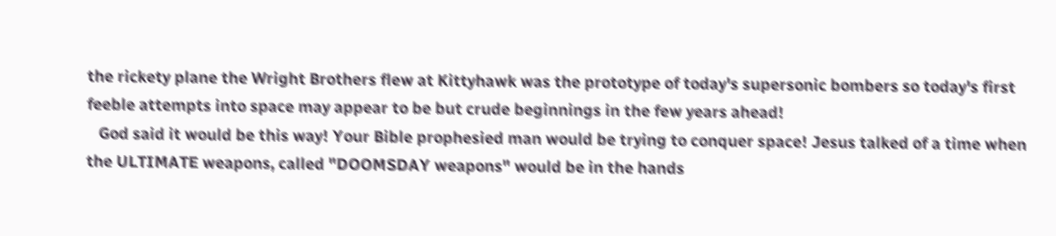the rickety plane the Wright Brothers flew at Kittyhawk was the prototype of today's supersonic bombers so today's first feeble attempts into space may appear to be but crude beginnings in the few years ahead!
   God said it would be this way! Your Bible prophesied man would be trying to conquer space! Jesus talked of a time when the ULTIMATE weapons, called "DOOMSDAY weapons" would be in the hands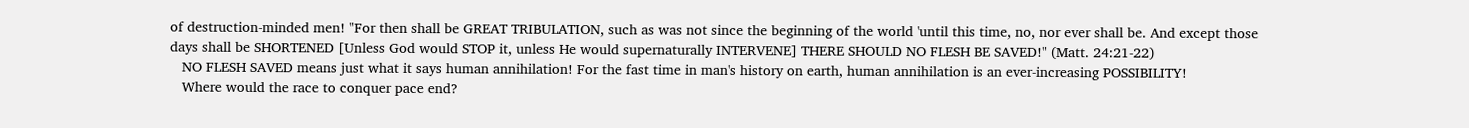of destruction-minded men! "For then shall be GREAT TRIBULATION, such as was not since the beginning of the world 'until this time, no, nor ever shall be. And except those days shall be SHORTENED [Unless God would STOP it, unless He would supernaturally INTERVENE] THERE SHOULD NO FLESH BE SAVED!" (Matt. 24:21-22)
   NO FLESH SAVED means just what it says human annihilation! For the fast time in man's history on earth, human annihilation is an ever-increasing POSSIBILITY!
   Where would the race to conquer pace end?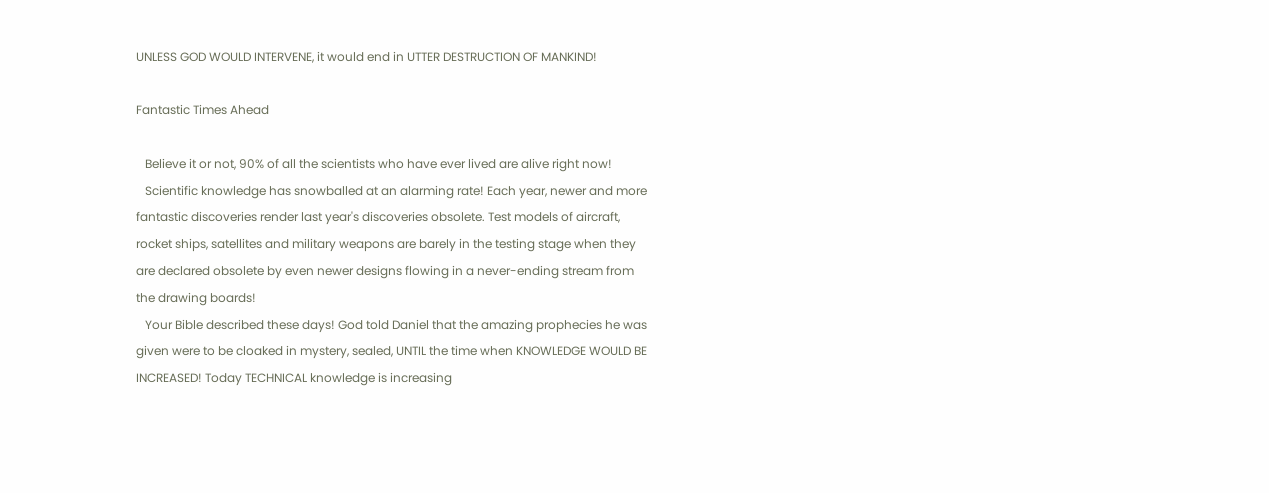UNLESS GOD WOULD INTERVENE, it would end in UTTER DESTRUCTION OF MANKIND!

Fantastic Times Ahead

   Believe it or not, 90% of all the scientists who have ever lived are alive right now!
   Scientific knowledge has snowballed at an alarming rate! Each year, newer and more fantastic discoveries render last year's discoveries obsolete. Test models of aircraft, rocket ships, satellites and military weapons are barely in the testing stage when they are declared obsolete by even newer designs flowing in a never-ending stream from the drawing boards!
   Your Bible described these days! God told Daniel that the amazing prophecies he was given were to be cloaked in mystery, sealed, UNTIL the time when KNOWLEDGE WOULD BE INCREASED! Today TECHNICAL knowledge is increasing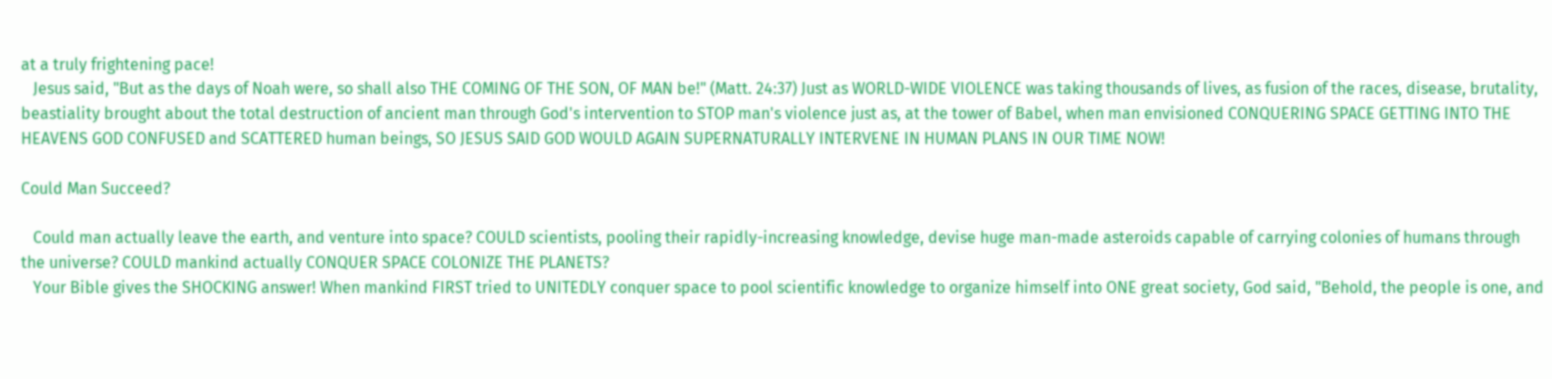at a truly frightening pace!
   Jesus said, "But as the days of Noah were, so shall also THE COMING OF THE SON, OF MAN be!" (Matt. 24:37) Just as WORLD-WIDE VIOLENCE was taking thousands of lives, as fusion of the races, disease, brutality, beastiality brought about the total destruction of ancient man through God's intervention to STOP man's violence just as, at the tower of Babel, when man envisioned CONQUERING SPACE GETTING INTO THE HEAVENS GOD CONFUSED and SCATTERED human beings, SO JESUS SAID GOD WOULD AGAIN SUPERNATURALLY INTERVENE IN HUMAN PLANS IN OUR TIME NOW!

Could Man Succeed?

   Could man actually leave the earth, and venture into space? COULD scientists, pooling their rapidly-increasing knowledge, devise huge man-made asteroids capable of carrying colonies of humans through the universe? COULD mankind actually CONQUER SPACE COLONIZE THE PLANETS?
   Your Bible gives the SHOCKING answer! When mankind FIRST tried to UNITEDLY conquer space to pool scientific knowledge to organize himself into ONE great society, God said, "Behold, the people is one, and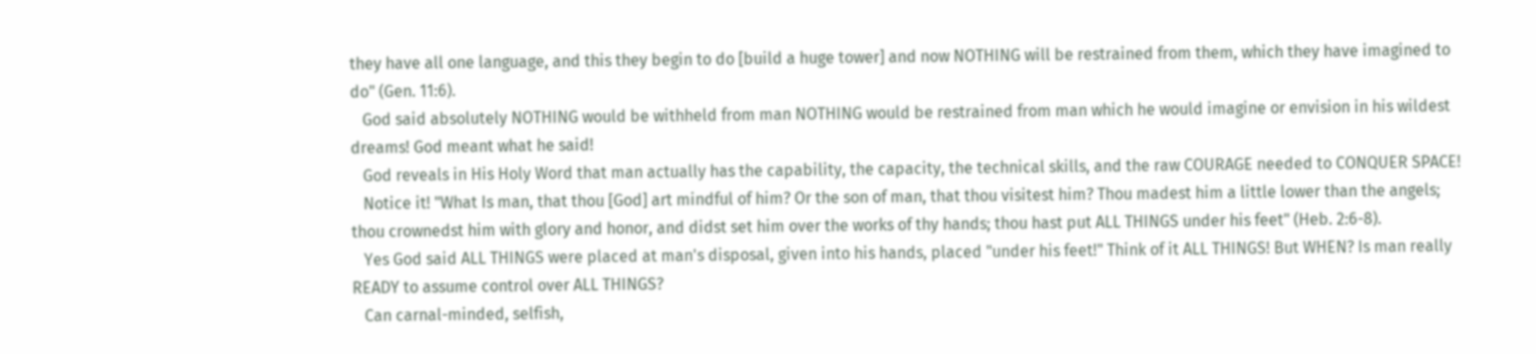they have all one language, and this they begin to do [build a huge tower] and now NOTHING will be restrained from them, which they have imagined to do" (Gen. 11:6).
   God said absolutely NOTHING would be withheld from man NOTHING would be restrained from man which he would imagine or envision in his wildest dreams! God meant what he said!
   God reveals in His Holy Word that man actually has the capability, the capacity, the technical skills, and the raw COURAGE needed to CONQUER SPACE!
   Notice it! "What Is man, that thou [God] art mindful of him? Or the son of man, that thou visitest him? Thou madest him a little lower than the angels; thou crownedst him with glory and honor, and didst set him over the works of thy hands; thou hast put ALL THINGS under his feet" (Heb. 2:6-8).
   Yes God said ALL THINGS were placed at man's disposal, given into his hands, placed "under his feet!" Think of it ALL THINGS! But WHEN? Is man really READY to assume control over ALL THINGS?
   Can carnal-minded, selfish,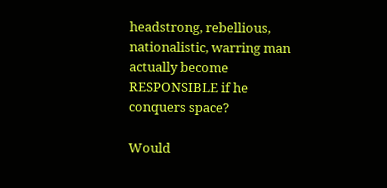headstrong, rebellious, nationalistic, warring man actually become RESPONSIBLE if he conquers space?

Would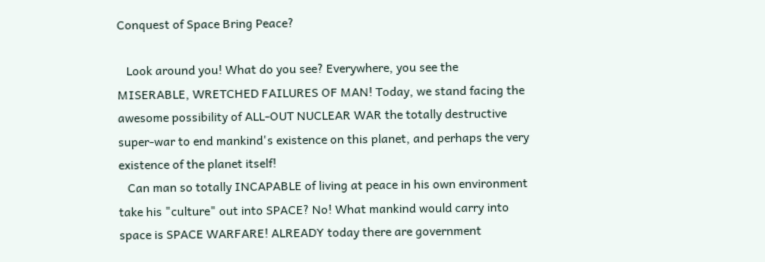Conquest of Space Bring Peace?

   Look around you! What do you see? Everywhere, you see the MISERABLE, WRETCHED FAILURES OF MAN! Today, we stand facing the awesome possibility of ALL-OUT NUCLEAR WAR the totally destructive super-war to end mankind's existence on this planet, and perhaps the very existence of the planet itself!
   Can man so totally INCAPABLE of living at peace in his own environment take his "culture" out into SPACE? No! What mankind would carry into space is SPACE WARFARE! ALREADY today there are government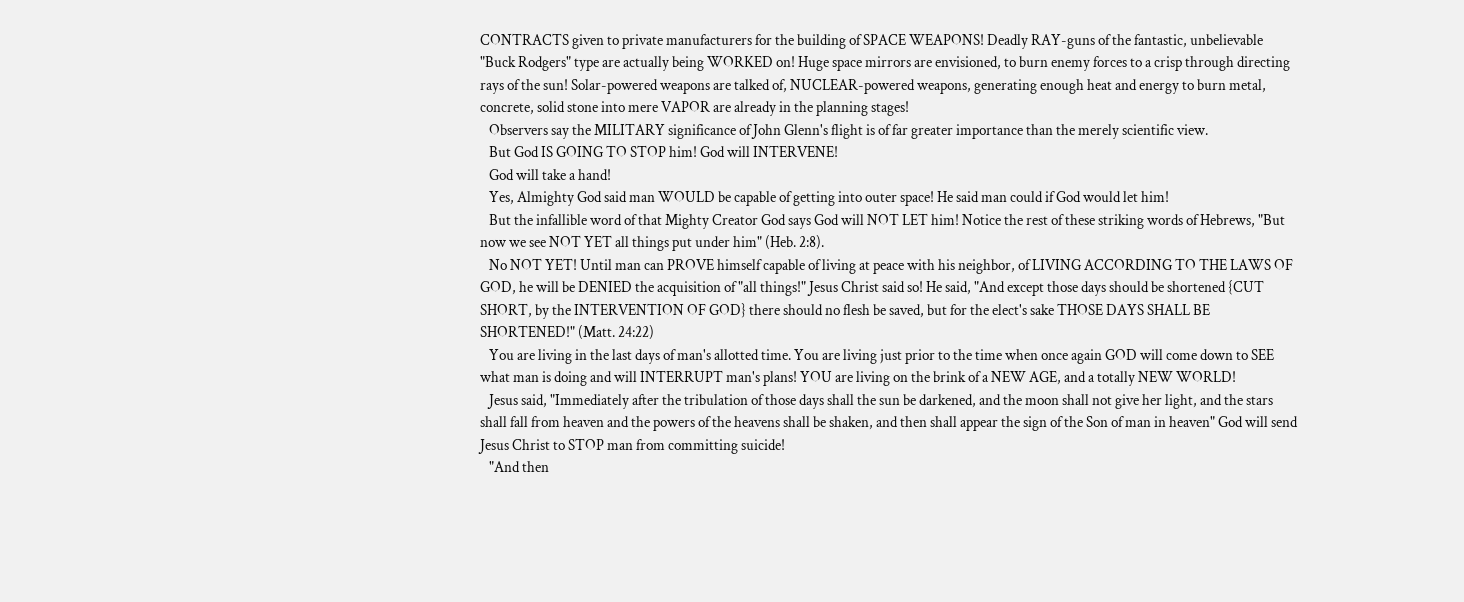CONTRACTS given to private manufacturers for the building of SPACE WEAPONS! Deadly RAY-guns of the fantastic, unbelievable "Buck Rodgers" type are actually being WORKED on! Huge space mirrors are envisioned, to burn enemy forces to a crisp through directing rays of the sun! Solar-powered weapons are talked of, NUCLEAR-powered weapons, generating enough heat and energy to burn metal, concrete, solid stone into mere VAPOR are already in the planning stages!
   Observers say the MILITARY significance of John Glenn's flight is of far greater importance than the merely scientific view.
   But God IS GOING TO STOP him! God will INTERVENE!
   God will take a hand!
   Yes, Almighty God said man WOULD be capable of getting into outer space! He said man could if God would let him!
   But the infallible word of that Mighty Creator God says God will NOT LET him! Notice the rest of these striking words of Hebrews, "But now we see NOT YET all things put under him" (Heb. 2:8).
   No NOT YET! Until man can PROVE himself capable of living at peace with his neighbor, of LIVING ACCORDING TO THE LAWS OF GOD, he will be DENIED the acquisition of "all things!" Jesus Christ said so! He said, "And except those days should be shortened {CUT SHORT, by the INTERVENTION OF GOD} there should no flesh be saved, but for the elect's sake THOSE DAYS SHALL BE SHORTENED!" (Matt. 24:22)
   You are living in the last days of man's allotted time. You are living just prior to the time when once again GOD will come down to SEE what man is doing and will INTERRUPT man's plans! YOU are living on the brink of a NEW AGE, and a totally NEW WORLD!
   Jesus said, "Immediately after the tribulation of those days shall the sun be darkened, and the moon shall not give her light, and the stars shall fall from heaven and the powers of the heavens shall be shaken, and then shall appear the sign of the Son of man in heaven" God will send Jesus Christ to STOP man from committing suicide!
   "And then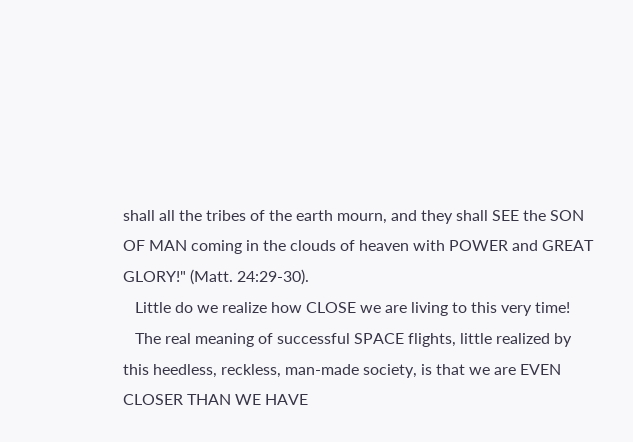shall all the tribes of the earth mourn, and they shall SEE the SON OF MAN coming in the clouds of heaven with POWER and GREAT GLORY!" (Matt. 24:29-30).
   Little do we realize how CLOSE we are living to this very time!
   The real meaning of successful SPACE flights, little realized by this heedless, reckless, man-made society, is that we are EVEN CLOSER THAN WE HAVE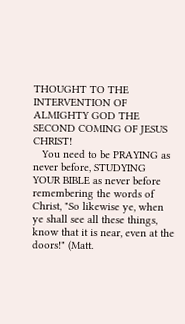THOUGHT TO THE INTERVENTION OF ALMIGHTY GOD THE SECOND COMING OF JESUS CHRIST!
   You need to be PRAYING as never before, STUDYING YOUR BIBLE as never before remembering the words of Christ, "So likewise ye, when ye shall see all these things, know that it is near, even at the doors!" (Matt.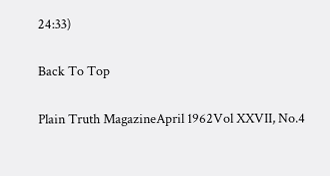24:33)

Back To Top

Plain Truth MagazineApril 1962Vol XXVII, No.4